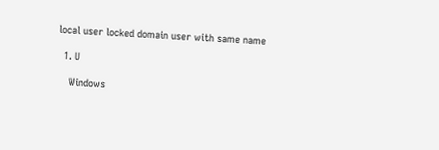local user locked domain user with same name

  1. U

    Windows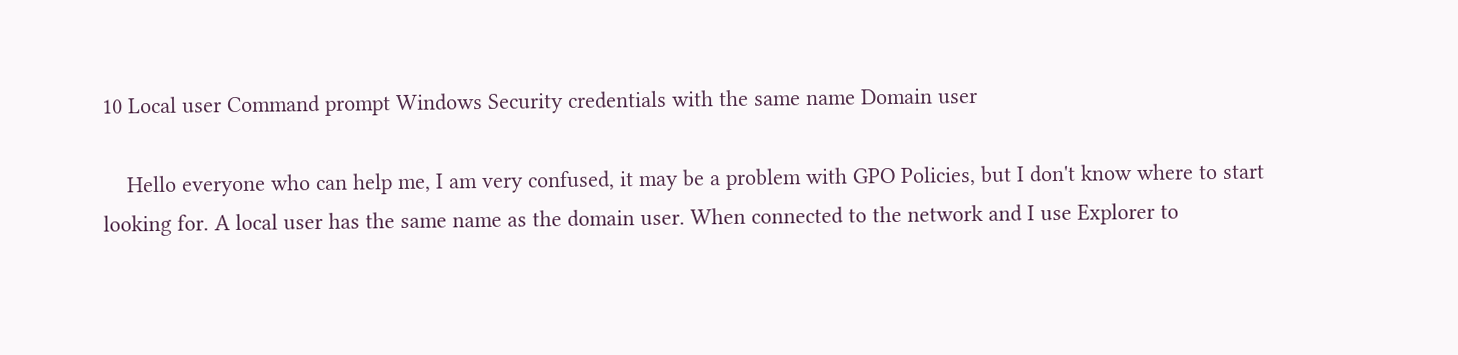10 Local user Command prompt Windows Security credentials with the same name Domain user

    Hello everyone who can help me, I am very confused, it may be a problem with GPO Policies, but I don't know where to start looking for. A local user has the same name as the domain user. When connected to the network and I use Explorer to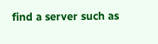find a server such as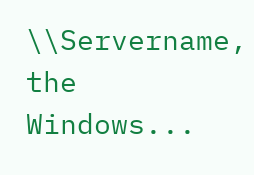\\Servername, the Windows...